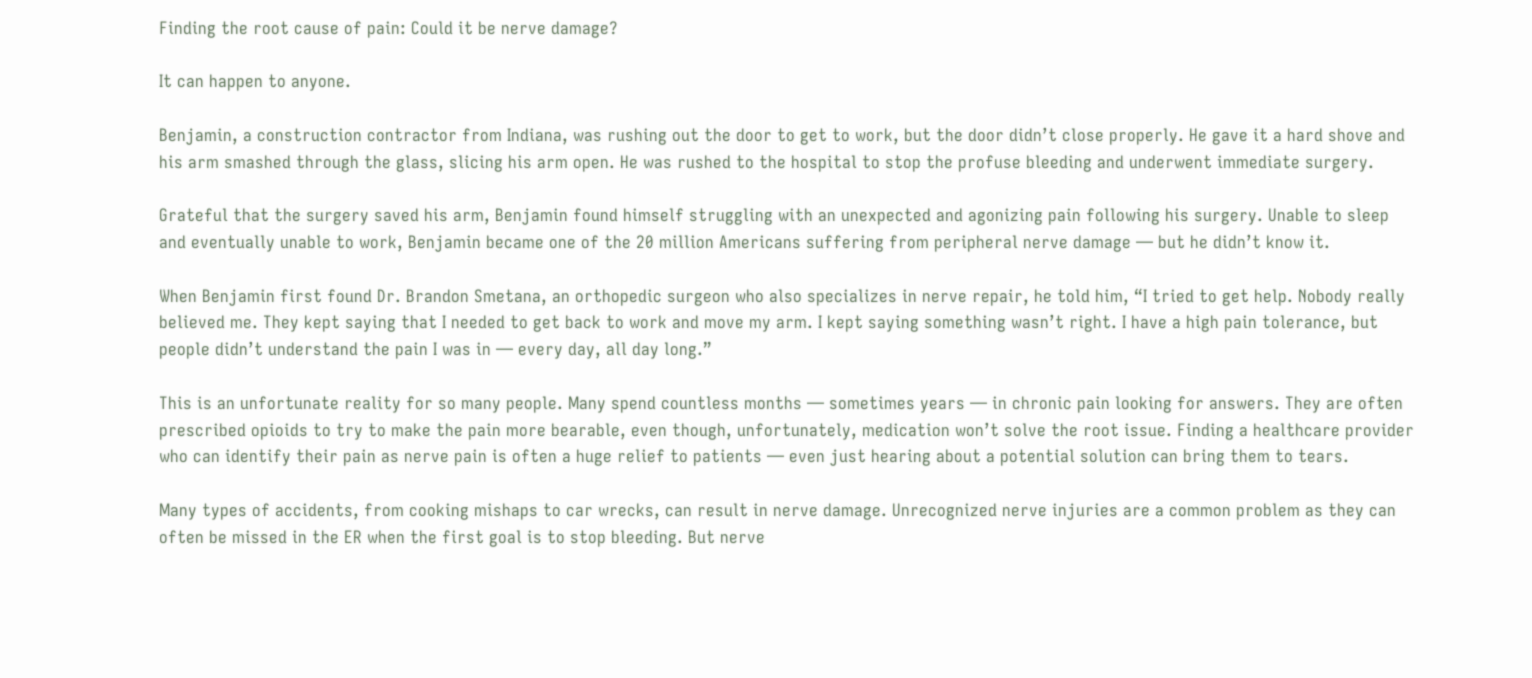Finding the root cause of pain: Could it be nerve damage?

It can happen to anyone.

Benjamin, a construction contractor from Indiana, was rushing out the door to get to work, but the door didn’t close properly. He gave it a hard shove and his arm smashed through the glass, slicing his arm open. He was rushed to the hospital to stop the profuse bleeding and underwent immediate surgery.

Grateful that the surgery saved his arm, Benjamin found himself struggling with an unexpected and agonizing pain following his surgery. Unable to sleep and eventually unable to work, Benjamin became one of the 20 million Americans suffering from peripheral nerve damage — but he didn’t know it.

When Benjamin first found Dr. Brandon Smetana, an orthopedic surgeon who also specializes in nerve repair, he told him, “I tried to get help. Nobody really believed me. They kept saying that I needed to get back to work and move my arm. I kept saying something wasn’t right. I have a high pain tolerance, but people didn’t understand the pain I was in — every day, all day long.”

This is an unfortunate reality for so many people. Many spend countless months — sometimes years — in chronic pain looking for answers. They are often prescribed opioids to try to make the pain more bearable, even though, unfortunately, medication won’t solve the root issue. Finding a healthcare provider who can identify their pain as nerve pain is often a huge relief to patients — even just hearing about a potential solution can bring them to tears.

Many types of accidents, from cooking mishaps to car wrecks, can result in nerve damage. Unrecognized nerve injuries are a common problem as they can often be missed in the ER when the first goal is to stop bleeding. But nerve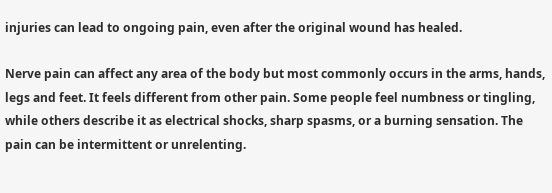injuries can lead to ongoing pain, even after the original wound has healed.

Nerve pain can affect any area of the body but most commonly occurs in the arms, hands, legs and feet. It feels different from other pain. Some people feel numbness or tingling, while others describe it as electrical shocks, sharp spasms, or a burning sensation. The pain can be intermittent or unrelenting.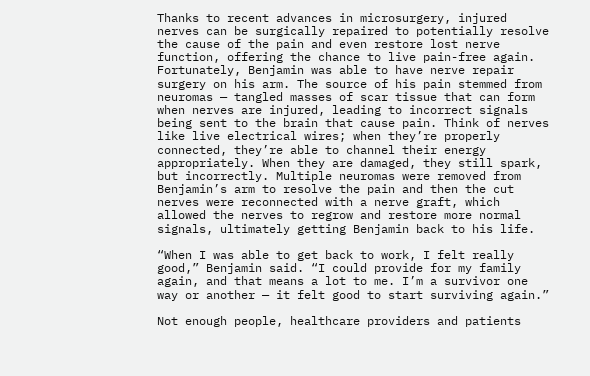Thanks to recent advances in microsurgery, injured nerves can be surgically repaired to potentially resolve the cause of the pain and even restore lost nerve function, offering the chance to live pain-free again. Fortunately, Benjamin was able to have nerve repair surgery on his arm. The source of his pain stemmed from neuromas — tangled masses of scar tissue that can form when nerves are injured, leading to incorrect signals being sent to the brain that cause pain. Think of nerves like live electrical wires; when they’re properly connected, they’re able to channel their energy appropriately. When they are damaged, they still spark, but incorrectly. Multiple neuromas were removed from Benjamin’s arm to resolve the pain and then the cut nerves were reconnected with a nerve graft, which allowed the nerves to regrow and restore more normal signals, ultimately getting Benjamin back to his life.

“When I was able to get back to work, I felt really good,” Benjamin said. “I could provide for my family again, and that means a lot to me. I’m a survivor one way or another — it felt good to start surviving again.”

Not enough people, healthcare providers and patients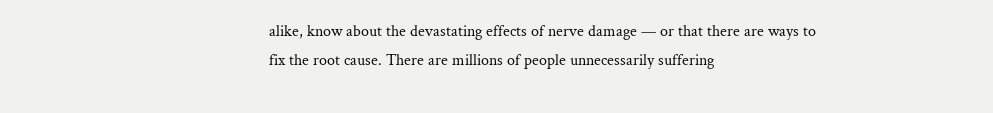alike, know about the devastating effects of nerve damage — or that there are ways to fix the root cause. There are millions of people unnecessarily suffering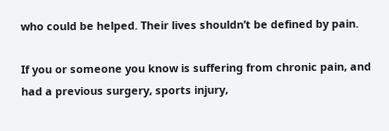who could be helped. Their lives shouldn’t be defined by pain.

If you or someone you know is suffering from chronic pain, and had a previous surgery, sports injury,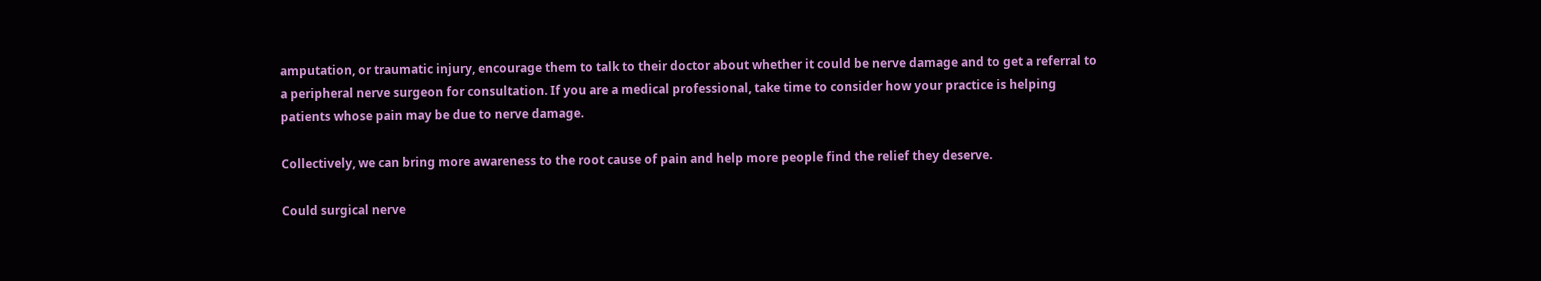amputation, or traumatic injury, encourage them to talk to their doctor about whether it could be nerve damage and to get a referral to a peripheral nerve surgeon for consultation. If you are a medical professional, take time to consider how your practice is helping patients whose pain may be due to nerve damage.

Collectively, we can bring more awareness to the root cause of pain and help more people find the relief they deserve.

Could surgical nerve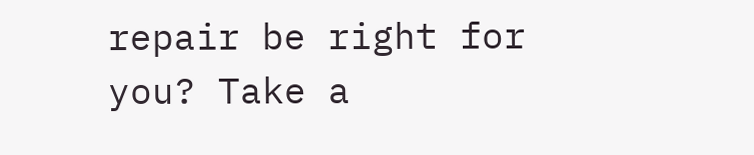repair be right for you? Take a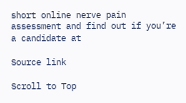short online nerve pain assessment and find out if you’re a candidate at

Source link

Scroll to Top